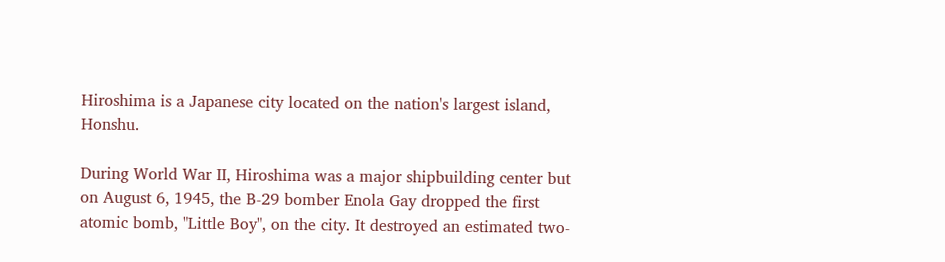Hiroshima is a Japanese city located on the nation's largest island, Honshu.

During World War II, Hiroshima was a major shipbuilding center but on August 6, 1945, the B-29 bomber Enola Gay dropped the first atomic bomb, "Little Boy", on the city. It destroyed an estimated two-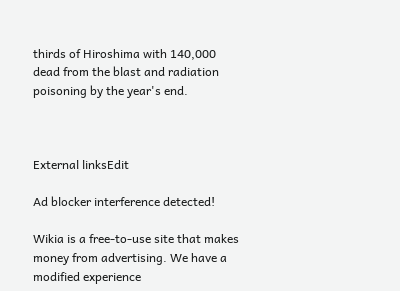thirds of Hiroshima with 140,000 dead from the blast and radiation poisoning by the year's end.



External linksEdit

Ad blocker interference detected!

Wikia is a free-to-use site that makes money from advertising. We have a modified experience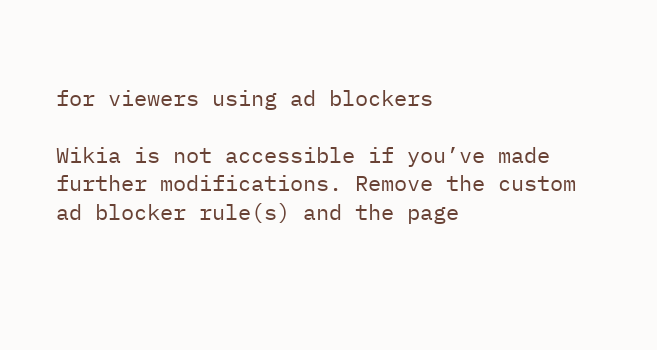for viewers using ad blockers

Wikia is not accessible if you’ve made further modifications. Remove the custom ad blocker rule(s) and the page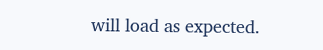will load as expected.